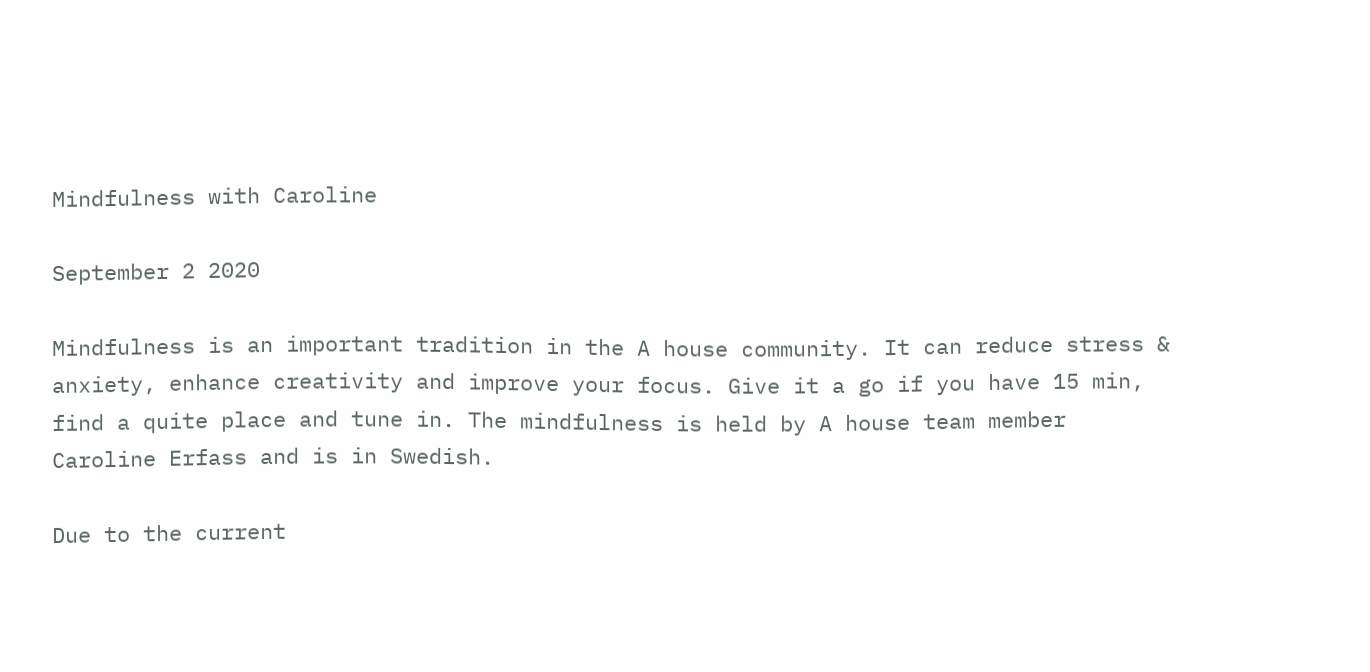Mindfulness with Caroline

September 2 2020

Mindfulness is an important tradition in the A house community. It can reduce stress & anxiety, enhance creativity and improve your focus. Give it a go if you have 15 min, find a quite place and tune in. The mindfulness is held by A house team member Caroline Erfass and is in Swedish.

Due to the current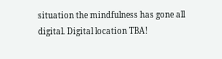situation the mindfulness has gone all digital. Digital location TBA!